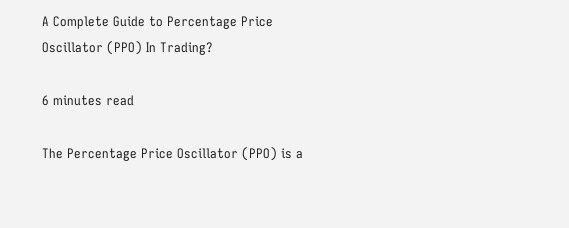A Complete Guide to Percentage Price Oscillator (PPO) In Trading?

6 minutes read

The Percentage Price Oscillator (PPO) is a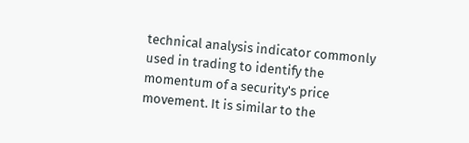technical analysis indicator commonly used in trading to identify the momentum of a security's price movement. It is similar to the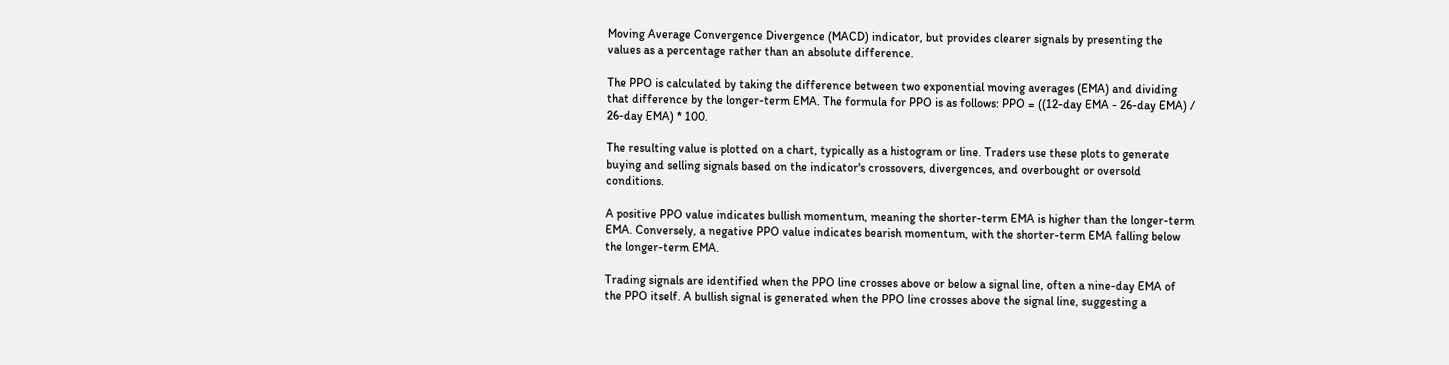Moving Average Convergence Divergence (MACD) indicator, but provides clearer signals by presenting the values as a percentage rather than an absolute difference.

The PPO is calculated by taking the difference between two exponential moving averages (EMA) and dividing that difference by the longer-term EMA. The formula for PPO is as follows: PPO = ((12-day EMA - 26-day EMA) / 26-day EMA) * 100.

The resulting value is plotted on a chart, typically as a histogram or line. Traders use these plots to generate buying and selling signals based on the indicator's crossovers, divergences, and overbought or oversold conditions.

A positive PPO value indicates bullish momentum, meaning the shorter-term EMA is higher than the longer-term EMA. Conversely, a negative PPO value indicates bearish momentum, with the shorter-term EMA falling below the longer-term EMA.

Trading signals are identified when the PPO line crosses above or below a signal line, often a nine-day EMA of the PPO itself. A bullish signal is generated when the PPO line crosses above the signal line, suggesting a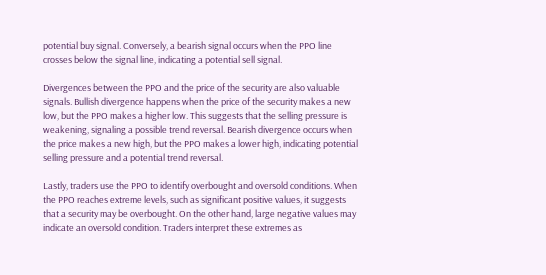potential buy signal. Conversely, a bearish signal occurs when the PPO line crosses below the signal line, indicating a potential sell signal.

Divergences between the PPO and the price of the security are also valuable signals. Bullish divergence happens when the price of the security makes a new low, but the PPO makes a higher low. This suggests that the selling pressure is weakening, signaling a possible trend reversal. Bearish divergence occurs when the price makes a new high, but the PPO makes a lower high, indicating potential selling pressure and a potential trend reversal.

Lastly, traders use the PPO to identify overbought and oversold conditions. When the PPO reaches extreme levels, such as significant positive values, it suggests that a security may be overbought. On the other hand, large negative values may indicate an oversold condition. Traders interpret these extremes as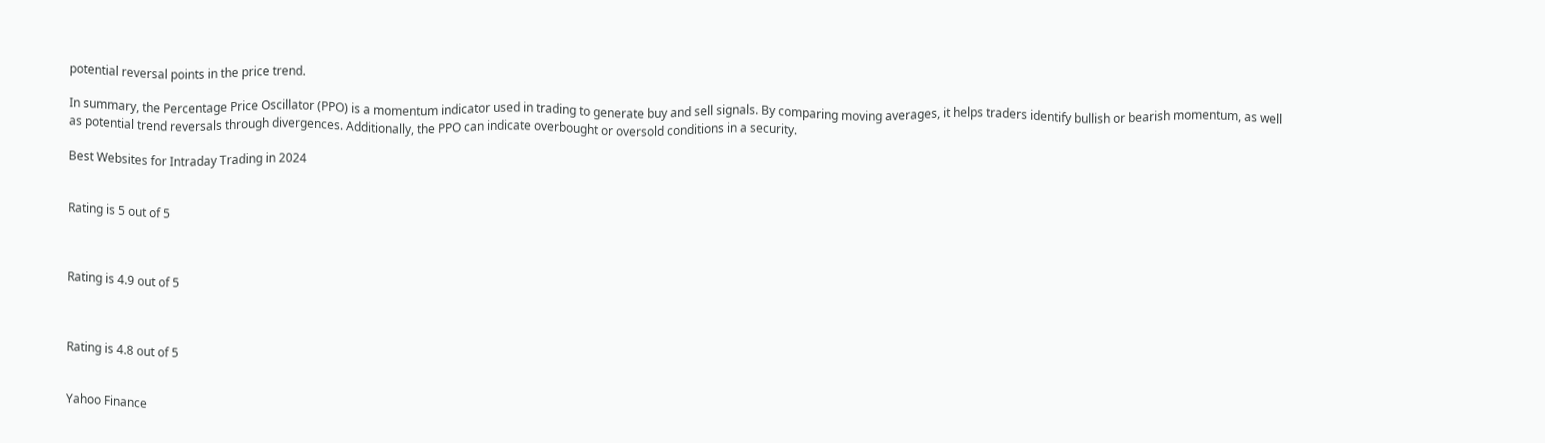potential reversal points in the price trend.

In summary, the Percentage Price Oscillator (PPO) is a momentum indicator used in trading to generate buy and sell signals. By comparing moving averages, it helps traders identify bullish or bearish momentum, as well as potential trend reversals through divergences. Additionally, the PPO can indicate overbought or oversold conditions in a security.

Best Websites for Intraday Trading in 2024


Rating is 5 out of 5



Rating is 4.9 out of 5



Rating is 4.8 out of 5


Yahoo Finance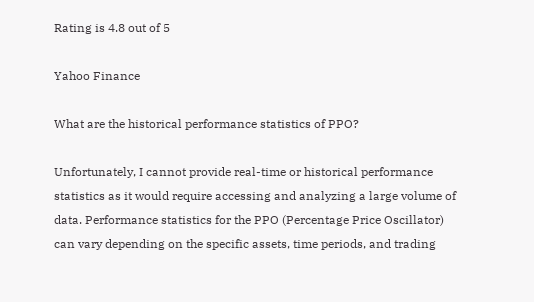Rating is 4.8 out of 5

Yahoo Finance

What are the historical performance statistics of PPO?

Unfortunately, I cannot provide real-time or historical performance statistics as it would require accessing and analyzing a large volume of data. Performance statistics for the PPO (Percentage Price Oscillator) can vary depending on the specific assets, time periods, and trading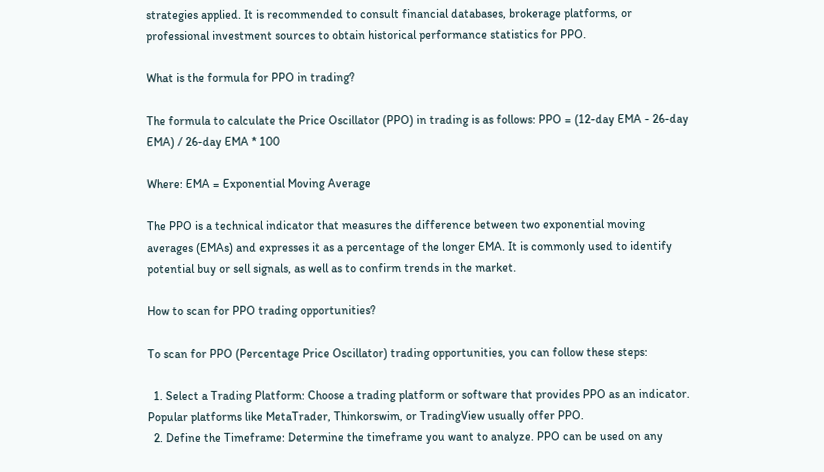strategies applied. It is recommended to consult financial databases, brokerage platforms, or professional investment sources to obtain historical performance statistics for PPO.

What is the formula for PPO in trading?

The formula to calculate the Price Oscillator (PPO) in trading is as follows: PPO = (12-day EMA - 26-day EMA) / 26-day EMA * 100

Where: EMA = Exponential Moving Average

The PPO is a technical indicator that measures the difference between two exponential moving averages (EMAs) and expresses it as a percentage of the longer EMA. It is commonly used to identify potential buy or sell signals, as well as to confirm trends in the market.

How to scan for PPO trading opportunities?

To scan for PPO (Percentage Price Oscillator) trading opportunities, you can follow these steps:

  1. Select a Trading Platform: Choose a trading platform or software that provides PPO as an indicator. Popular platforms like MetaTrader, Thinkorswim, or TradingView usually offer PPO.
  2. Define the Timeframe: Determine the timeframe you want to analyze. PPO can be used on any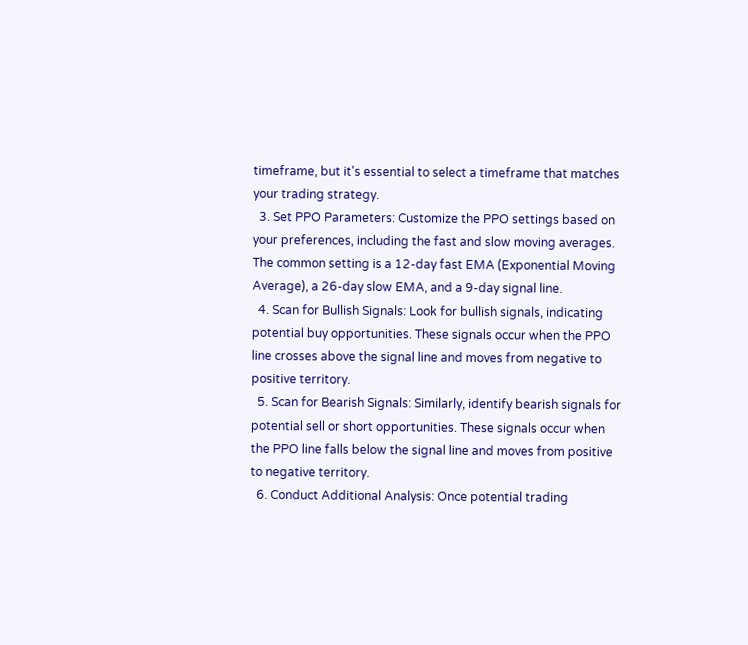timeframe, but it's essential to select a timeframe that matches your trading strategy.
  3. Set PPO Parameters: Customize the PPO settings based on your preferences, including the fast and slow moving averages. The common setting is a 12-day fast EMA (Exponential Moving Average), a 26-day slow EMA, and a 9-day signal line.
  4. Scan for Bullish Signals: Look for bullish signals, indicating potential buy opportunities. These signals occur when the PPO line crosses above the signal line and moves from negative to positive territory.
  5. Scan for Bearish Signals: Similarly, identify bearish signals for potential sell or short opportunities. These signals occur when the PPO line falls below the signal line and moves from positive to negative territory.
  6. Conduct Additional Analysis: Once potential trading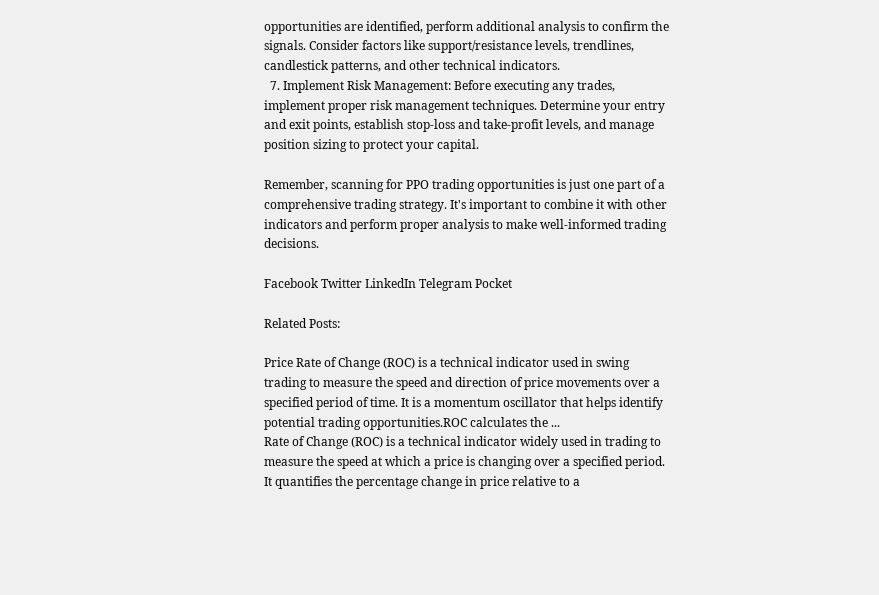opportunities are identified, perform additional analysis to confirm the signals. Consider factors like support/resistance levels, trendlines, candlestick patterns, and other technical indicators.
  7. Implement Risk Management: Before executing any trades, implement proper risk management techniques. Determine your entry and exit points, establish stop-loss and take-profit levels, and manage position sizing to protect your capital.

Remember, scanning for PPO trading opportunities is just one part of a comprehensive trading strategy. It's important to combine it with other indicators and perform proper analysis to make well-informed trading decisions.

Facebook Twitter LinkedIn Telegram Pocket

Related Posts:

Price Rate of Change (ROC) is a technical indicator used in swing trading to measure the speed and direction of price movements over a specified period of time. It is a momentum oscillator that helps identify potential trading opportunities.ROC calculates the ...
Rate of Change (ROC) is a technical indicator widely used in trading to measure the speed at which a price is changing over a specified period. It quantifies the percentage change in price relative to a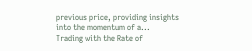previous price, providing insights into the momentum of a...
Trading with the Rate of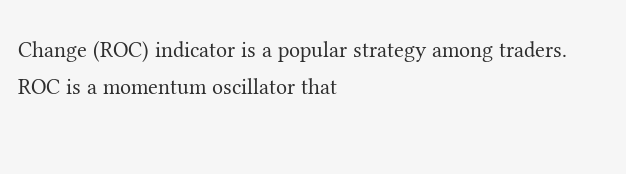Change (ROC) indicator is a popular strategy among traders. ROC is a momentum oscillator that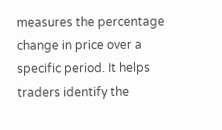measures the percentage change in price over a specific period. It helps traders identify the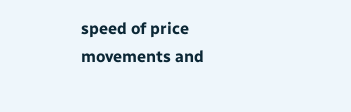speed of price movements and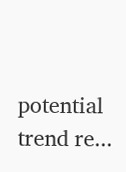potential trend re...